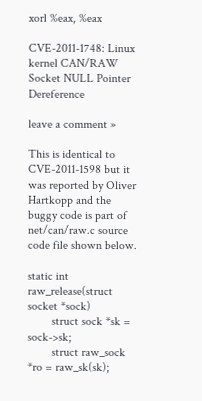xorl %eax, %eax

CVE-2011-1748: Linux kernel CAN/RAW Socket NULL Pointer Dereference

leave a comment »

This is identical to CVE-2011-1598 but it was reported by Oliver Hartkopp and the buggy code is part of net/can/raw.c source code file shown below.

static int raw_release(struct socket *sock)
        struct sock *sk = sock->sk;
        struct raw_sock *ro = raw_sk(sk);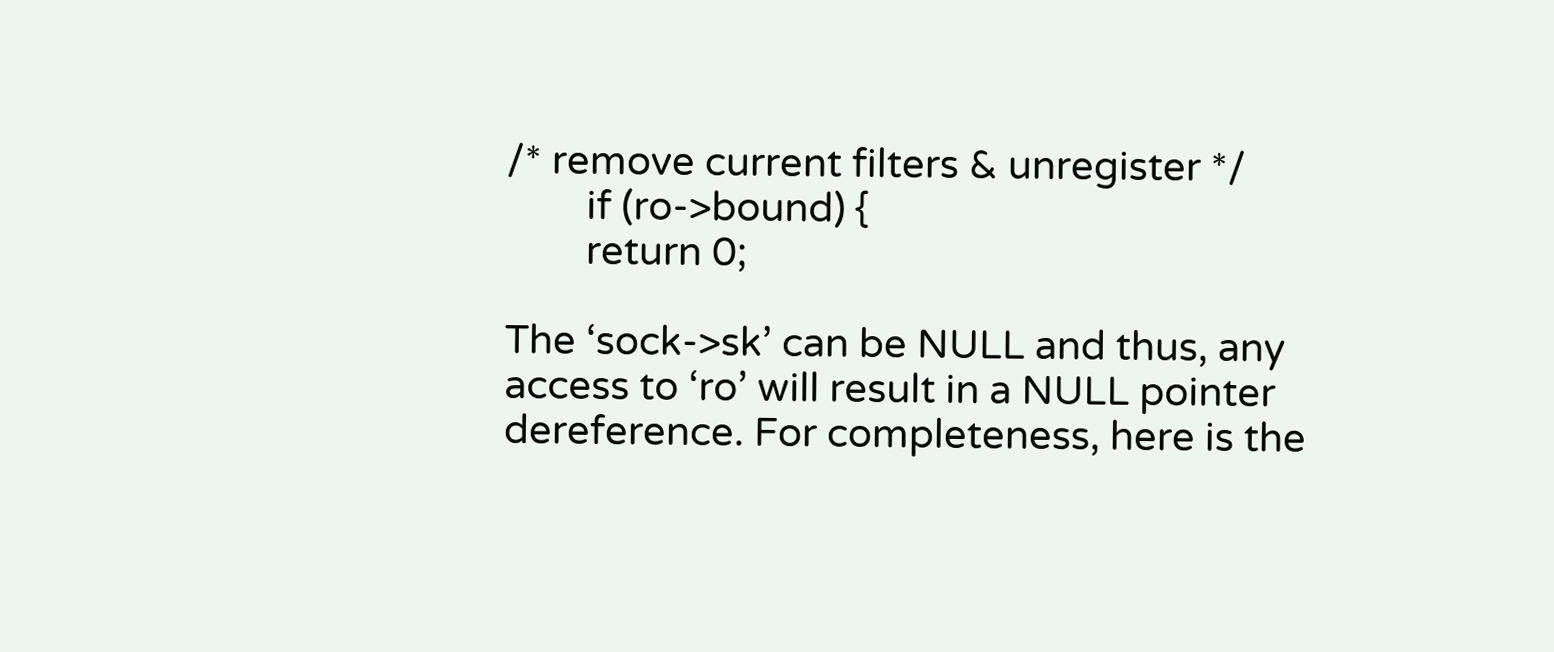/* remove current filters & unregister */
        if (ro->bound) {
        return 0;

The ‘sock->sk’ can be NULL and thus, any access to ‘ro’ will result in a NULL pointer dereference. For completeness, here is the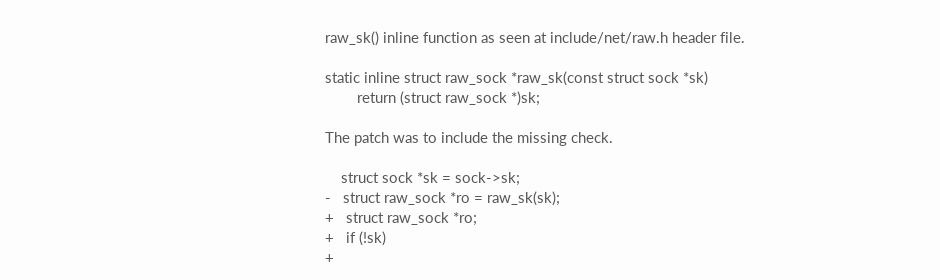raw_sk() inline function as seen at include/net/raw.h header file.

static inline struct raw_sock *raw_sk(const struct sock *sk)
        return (struct raw_sock *)sk;

The patch was to include the missing check.

    struct sock *sk = sock->sk;
-   struct raw_sock *ro = raw_sk(sk);
+   struct raw_sock *ro;
+   if (!sk)
+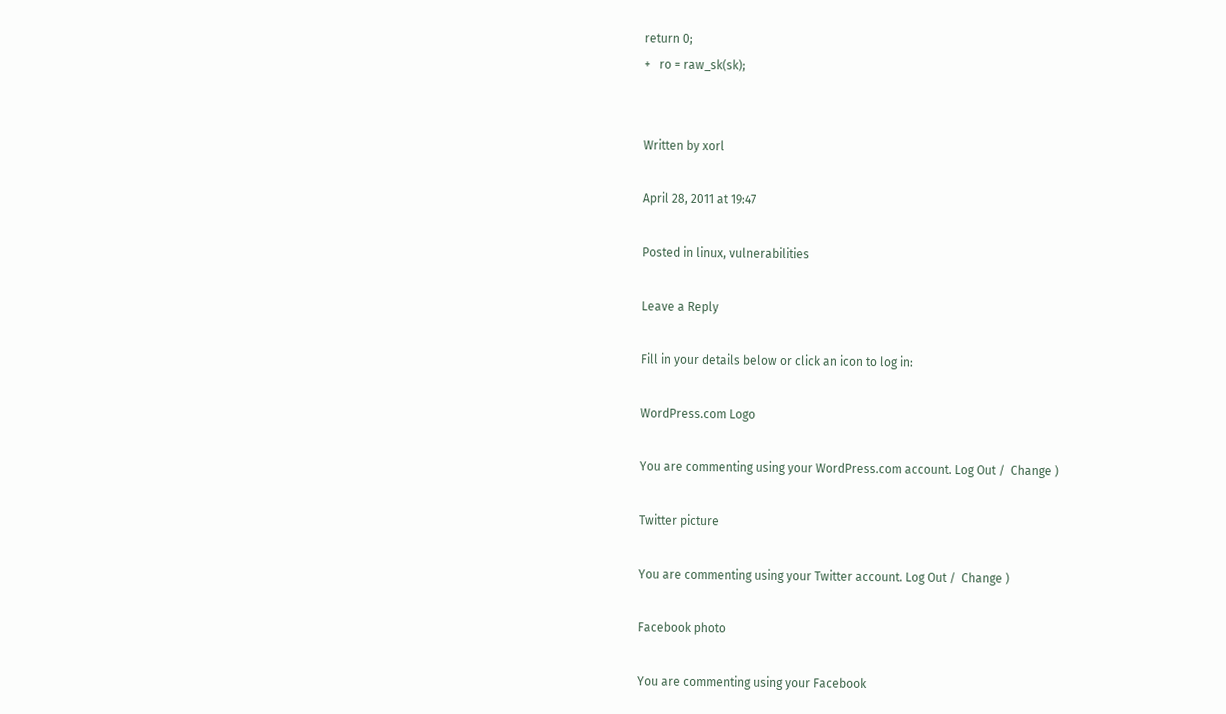return 0;
+   ro = raw_sk(sk);


Written by xorl

April 28, 2011 at 19:47

Posted in linux, vulnerabilities

Leave a Reply

Fill in your details below or click an icon to log in:

WordPress.com Logo

You are commenting using your WordPress.com account. Log Out /  Change )

Twitter picture

You are commenting using your Twitter account. Log Out /  Change )

Facebook photo

You are commenting using your Facebook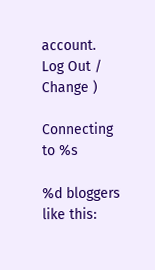account. Log Out /  Change )

Connecting to %s

%d bloggers like this: